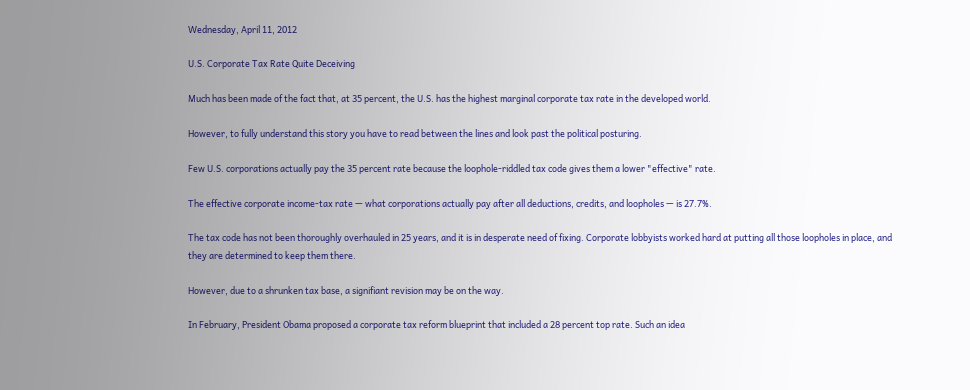Wednesday, April 11, 2012

U.S. Corporate Tax Rate Quite Deceiving

Much has been made of the fact that, at 35 percent, the U.S. has the highest marginal corporate tax rate in the developed world.

However, to fully understand this story you have to read between the lines and look past the political posturing.

Few U.S. corporations actually pay the 35 percent rate because the loophole-riddled tax code gives them a lower "effective" rate.

The effective corporate income-tax rate — what corporations actually pay after all deductions, credits, and loopholes — is 27.7%.

The tax code has not been thoroughly overhauled in 25 years, and it is in desperate need of fixing. Corporate lobbyists worked hard at putting all those loopholes in place, and they are determined to keep them there.

However, due to a shrunken tax base, a signifiant revision may be on the way.

In February, President Obama proposed a corporate tax reform blueprint that included a 28 percent top rate. Such an idea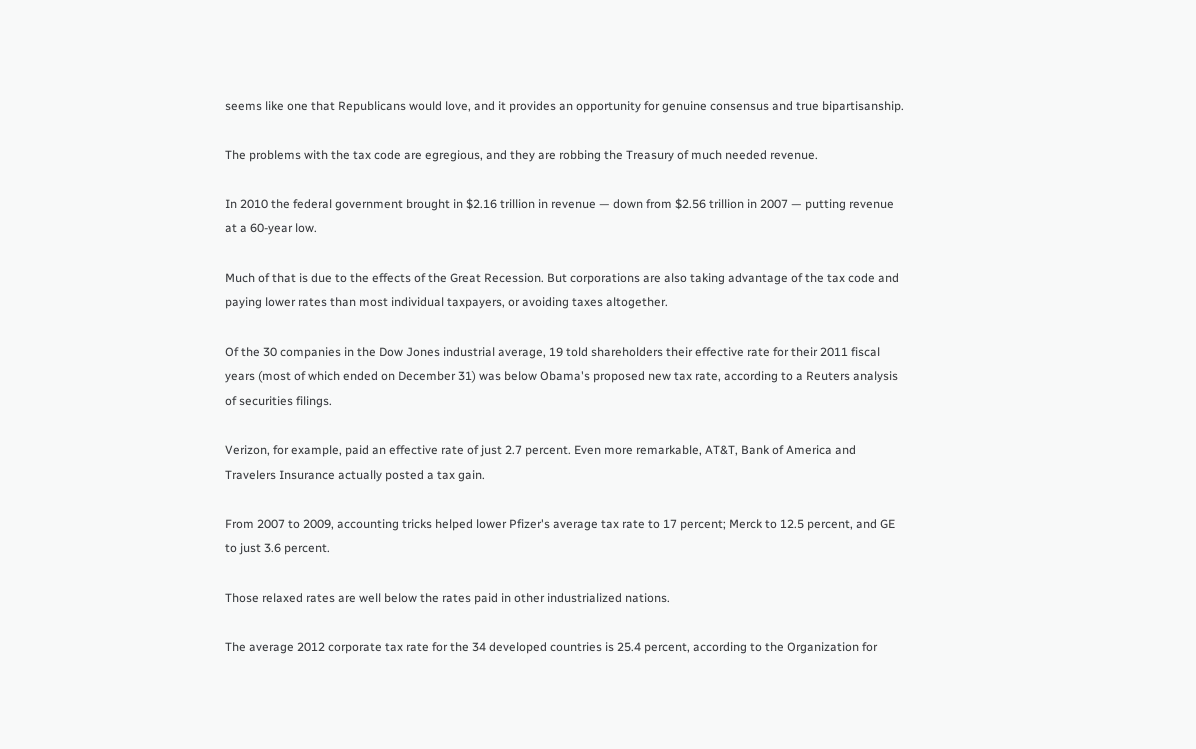seems like one that Republicans would love, and it provides an opportunity for genuine consensus and true bipartisanship.

The problems with the tax code are egregious, and they are robbing the Treasury of much needed revenue.

In 2010 the federal government brought in $2.16 trillion in revenue — down from $2.56 trillion in 2007 — putting revenue at a 60-year low.

Much of that is due to the effects of the Great Recession. But corporations are also taking advantage of the tax code and paying lower rates than most individual taxpayers, or avoiding taxes altogether.

Of the 30 companies in the Dow Jones industrial average, 19 told shareholders their effective rate for their 2011 fiscal years (most of which ended on December 31) was below Obama's proposed new tax rate, according to a Reuters analysis of securities filings.

Verizon, for example, paid an effective rate of just 2.7 percent. Even more remarkable, AT&T, Bank of America and Travelers Insurance actually posted a tax gain.

From 2007 to 2009, accounting tricks helped lower Pfizer's average tax rate to 17 percent; Merck to 12.5 percent, and GE to just 3.6 percent.

Those relaxed rates are well below the rates paid in other industrialized nations.

The average 2012 corporate tax rate for the 34 developed countries is 25.4 percent, according to the Organization for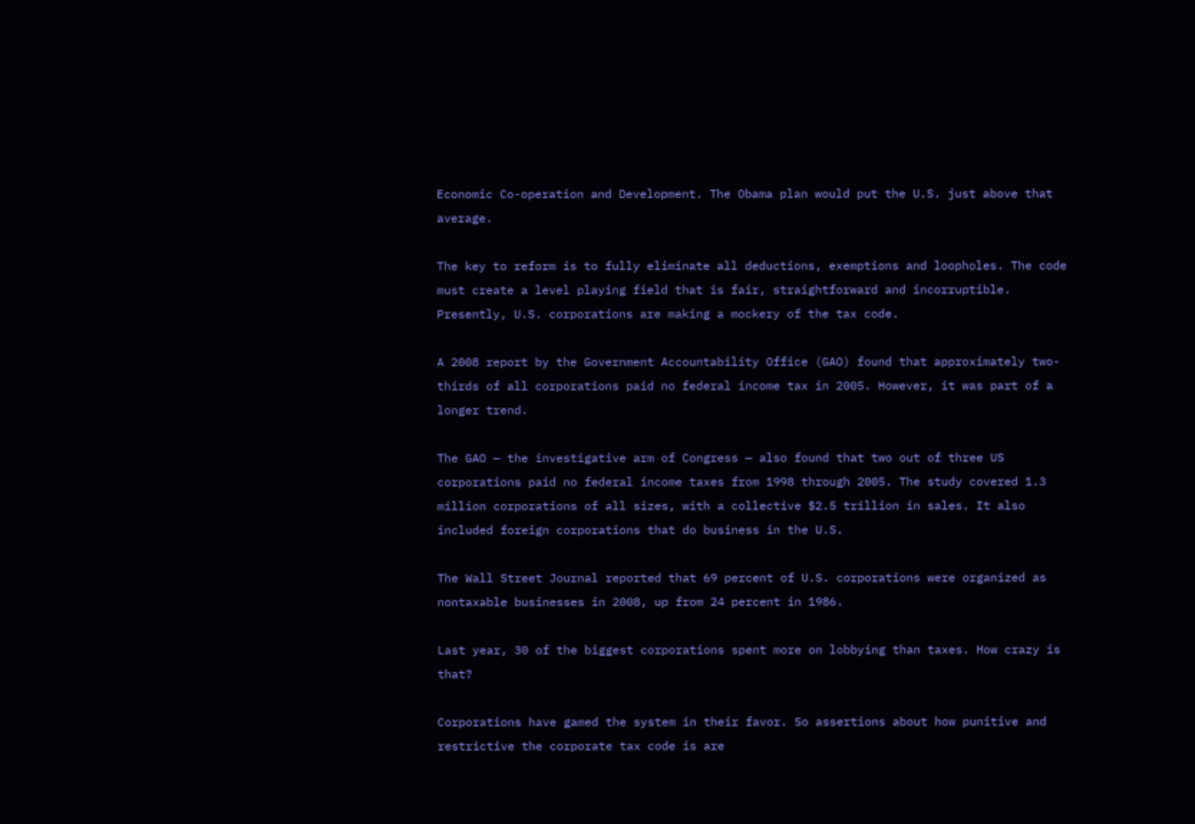Economic Co-operation and Development. The Obama plan would put the U.S. just above that average.

The key to reform is to fully eliminate all deductions, exemptions and loopholes. The code must create a level playing field that is fair, straightforward and incorruptible. Presently, U.S. corporations are making a mockery of the tax code.

A 2008 report by the Government Accountability Office (GAO) found that approximately two-thirds of all corporations paid no federal income tax in 2005. However, it was part of a longer trend.

The GAO — the investigative arm of Congress — also found that two out of three US corporations paid no federal income taxes from 1998 through 2005. The study covered 1.3 million corporations of all sizes, with a collective $2.5 trillion in sales. It also included foreign corporations that do business in the U.S.

The Wall Street Journal reported that 69 percent of U.S. corporations were organized as nontaxable businesses in 2008, up from 24 percent in 1986.

Last year, 30 of the biggest corporations spent more on lobbying than taxes. How crazy is that?

Corporations have gamed the system in their favor. So assertions about how punitive and restrictive the corporate tax code is are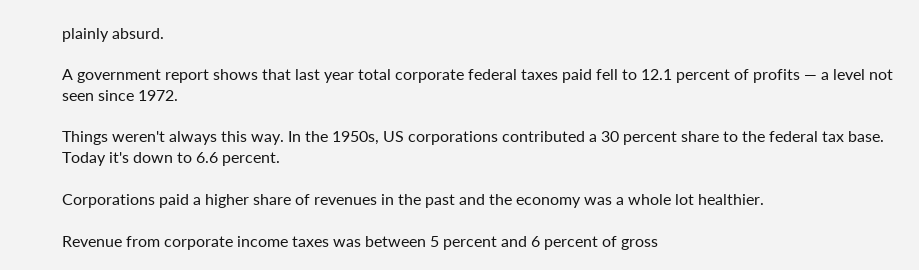plainly absurd.

A government report shows that last year total corporate federal taxes paid fell to 12.1 percent of profits — a level not seen since 1972.

Things weren't always this way. In the 1950s, US corporations contributed a 30 percent share to the federal tax base. Today it's down to 6.6 percent.

Corporations paid a higher share of revenues in the past and the economy was a whole lot healthier.

Revenue from corporate income taxes was between 5 percent and 6 percent of gross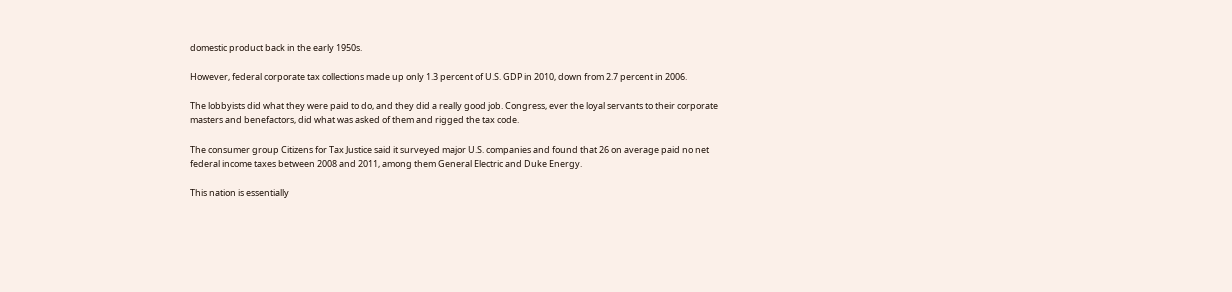domestic product back in the early 1950s.

However, federal corporate tax collections made up only 1.3 percent of U.S. GDP in 2010, down from 2.7 percent in 2006.

The lobbyists did what they were paid to do, and they did a really good job. Congress, ever the loyal servants to their corporate masters and benefactors, did what was asked of them and rigged the tax code.

The consumer group Citizens for Tax Justice said it surveyed major U.S. companies and found that 26 on average paid no net federal income taxes between 2008 and 2011, among them General Electric and Duke Energy.

This nation is essentially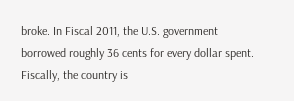broke. In Fiscal 2011, the U.S. government borrowed roughly 36 cents for every dollar spent. Fiscally, the country is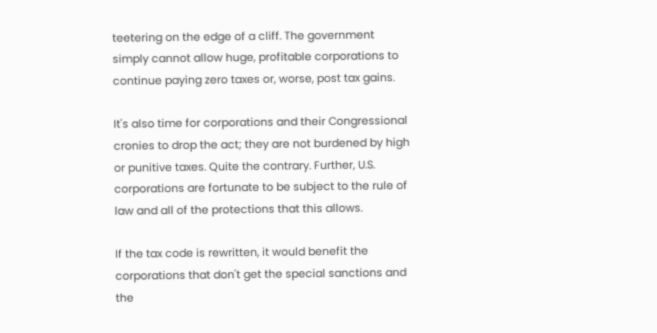teetering on the edge of a cliff. The government simply cannot allow huge, profitable corporations to continue paying zero taxes or, worse, post tax gains.

It's also time for corporations and their Congressional cronies to drop the act; they are not burdened by high or punitive taxes. Quite the contrary. Further, U.S. corporations are fortunate to be subject to the rule of law and all of the protections that this allows.

If the tax code is rewritten, it would benefit the corporations that don't get the special sanctions and the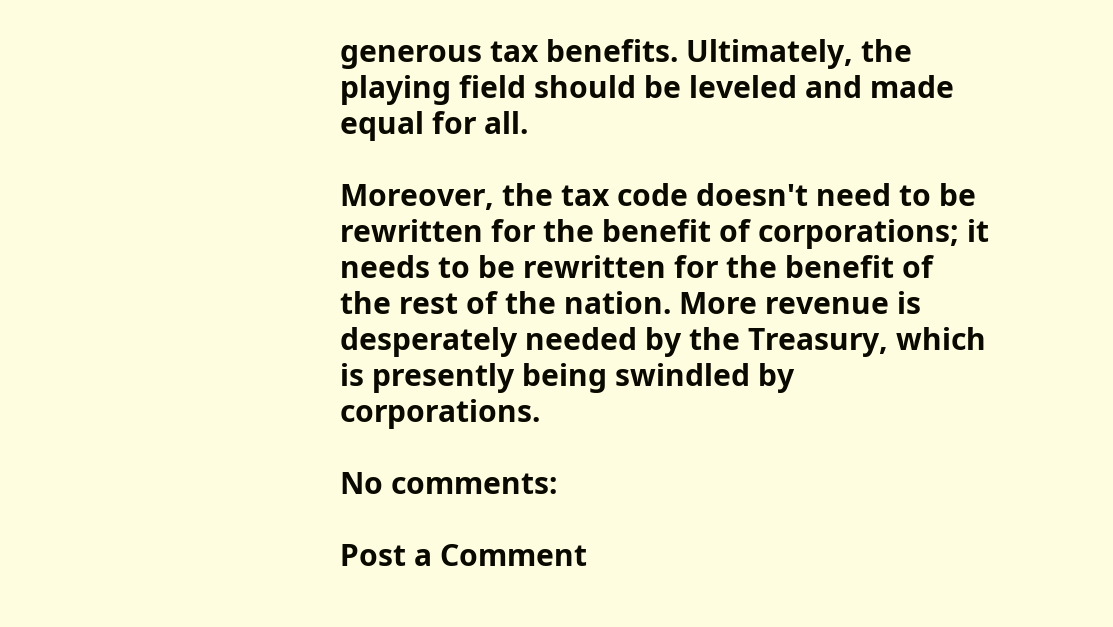generous tax benefits. Ultimately, the playing field should be leveled and made equal for all.

Moreover, the tax code doesn't need to be rewritten for the benefit of corporations; it needs to be rewritten for the benefit of the rest of the nation. More revenue is desperately needed by the Treasury, which is presently being swindled by corporations.

No comments:

Post a Comment